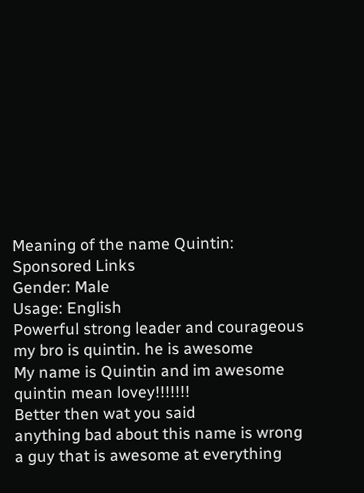Meaning of the name Quintin:
Sponsored Links
Gender: Male
Usage: English
Powerful strong leader and courageous
my bro is quintin. he is awesome
My name is Quintin and im awesome
quintin mean lovey!!!!!!!
Better then wat you said
anything bad about this name is wrong
a guy that is awesome at everything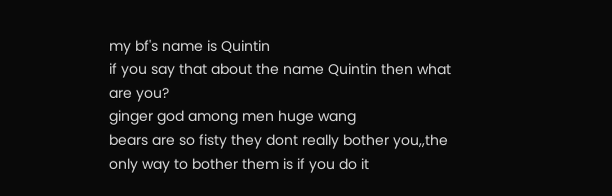my bf's name is Quintin
if you say that about the name Quintin then what are you?
ginger god among men huge wang
bears are so fisty they dont really bother you,,the only way to bother them is if you do it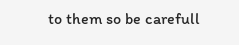to them so be carefull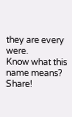they are every were.
Know what this name means? Share!